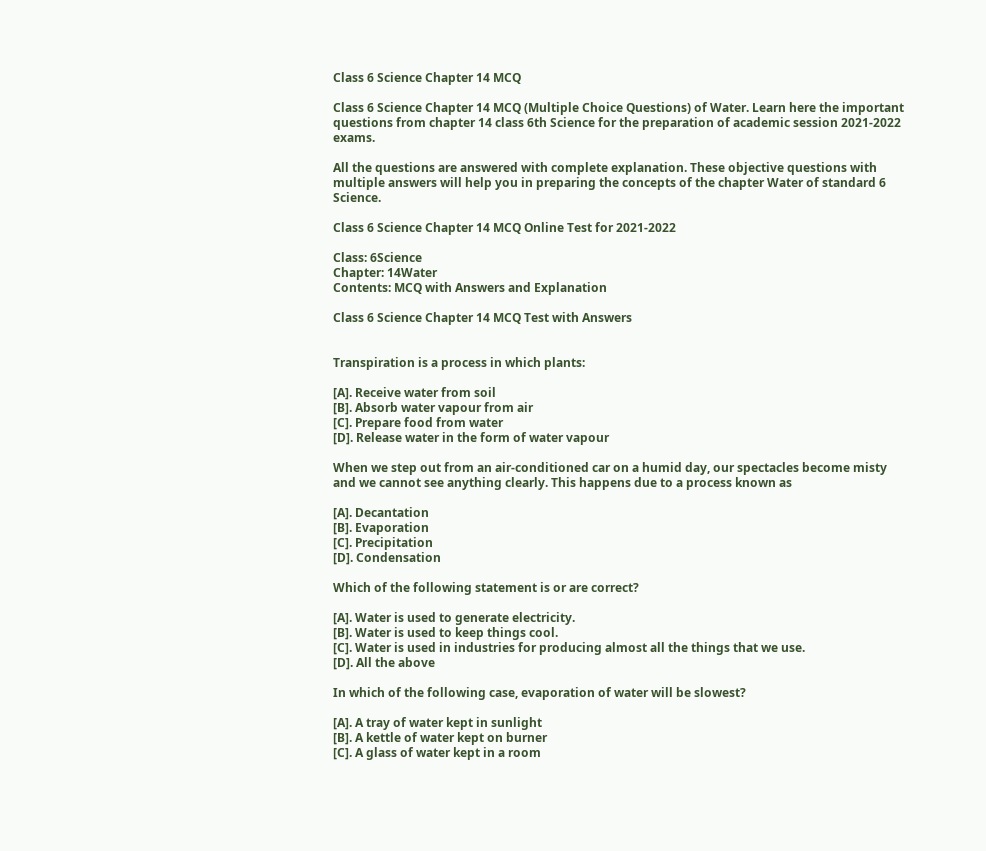Class 6 Science Chapter 14 MCQ

Class 6 Science Chapter 14 MCQ (Multiple Choice Questions) of Water. Learn here the important questions from chapter 14 class 6th Science for the preparation of academic session 2021-2022 exams.

All the questions are answered with complete explanation. These objective questions with multiple answers will help you in preparing the concepts of the chapter Water of standard 6 Science.

Class 6 Science Chapter 14 MCQ Online Test for 2021-2022

Class: 6Science
Chapter: 14Water
Contents: MCQ with Answers and Explanation

Class 6 Science Chapter 14 MCQ Test with Answers


Transpiration is a process in which plants:

[A]. Receive water from soil
[B]. Absorb water vapour from air
[C]. Prepare food from water
[D]. Release water in the form of water vapour

When we step out from an air-conditioned car on a humid day, our spectacles become misty and we cannot see anything clearly. This happens due to a process known as

[A]. Decantation
[B]. Evaporation
[C]. Precipitation
[D]. Condensation

Which of the following statement is or are correct?

[A]. Water is used to generate electricity.
[B]. Water is used to keep things cool.
[C]. Water is used in industries for producing almost all the things that we use.
[D]. All the above

In which of the following case, evaporation of water will be slowest?

[A]. A tray of water kept in sunlight
[B]. A kettle of water kept on burner
[C]. A glass of water kept in a room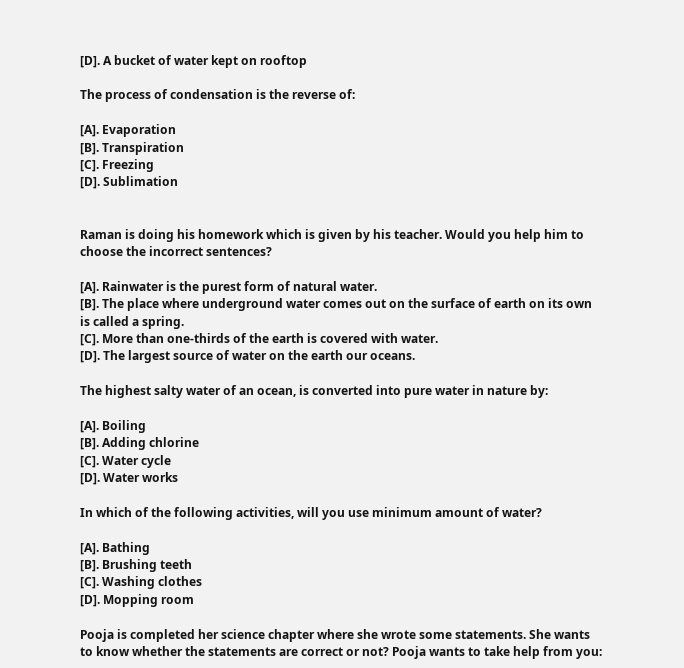[D]. A bucket of water kept on rooftop

The process of condensation is the reverse of:

[A]. Evaporation
[B]. Transpiration
[C]. Freezing
[D]. Sublimation


Raman is doing his homework which is given by his teacher. Would you help him to choose the incorrect sentences?

[A]. Rainwater is the purest form of natural water.
[B]. The place where underground water comes out on the surface of earth on its own is called a spring.
[C]. More than one-thirds of the earth is covered with water.
[D]. The largest source of water on the earth our oceans.

The highest salty water of an ocean, is converted into pure water in nature by:

[A]. Boiling
[B]. Adding chlorine
[C]. Water cycle
[D]. Water works

In which of the following activities, will you use minimum amount of water?

[A]. Bathing
[B]. Brushing teeth
[C]. Washing clothes
[D]. Mopping room

Pooja is completed her science chapter where she wrote some statements. She wants to know whether the statements are correct or not? Pooja wants to take help from you: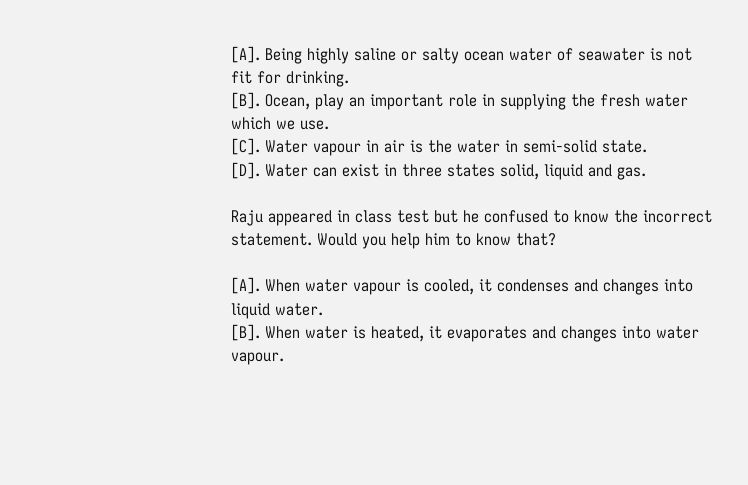[A]. Being highly saline or salty ocean water of seawater is not fit for drinking.
[B]. Ocean, play an important role in supplying the fresh water which we use.
[C]. Water vapour in air is the water in semi-solid state.
[D]. Water can exist in three states solid, liquid and gas.

Raju appeared in class test but he confused to know the incorrect statement. Would you help him to know that?

[A]. When water vapour is cooled, it condenses and changes into liquid water.
[B]. When water is heated, it evaporates and changes into water vapour.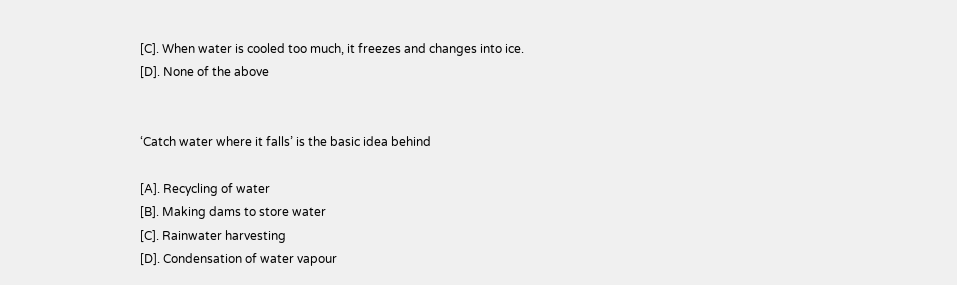[C]. When water is cooled too much, it freezes and changes into ice.
[D]. None of the above


‘Catch water where it falls’ is the basic idea behind

[A]. Recycling of water
[B]. Making dams to store water
[C]. Rainwater harvesting
[D]. Condensation of water vapour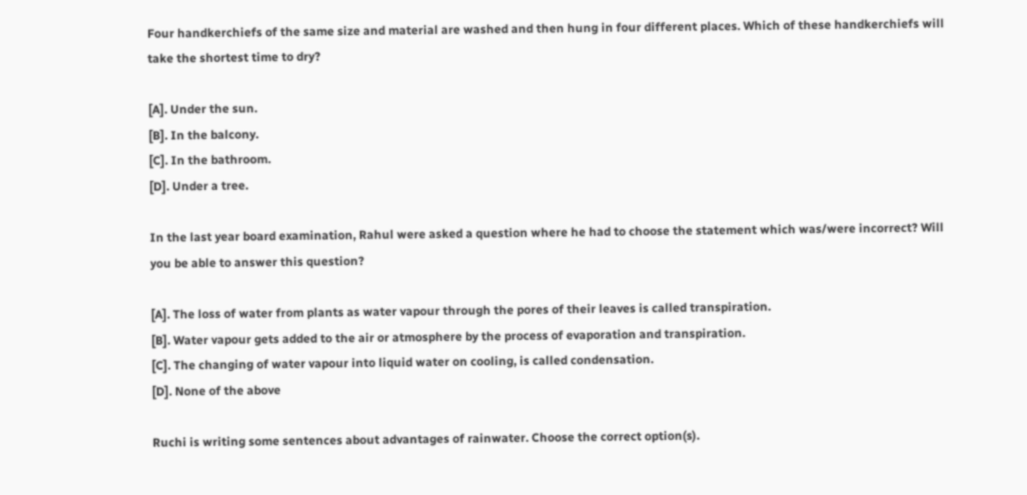Four handkerchiefs of the same size and material are washed and then hung in four different places. Which of these handkerchiefs will take the shortest time to dry?

[A]. Under the sun.
[B]. In the balcony.
[C]. In the bathroom.
[D]. Under a tree.

In the last year board examination, Rahul were asked a question where he had to choose the statement which was/were incorrect? Will you be able to answer this question?

[A]. The loss of water from plants as water vapour through the pores of their leaves is called transpiration.
[B]. Water vapour gets added to the air or atmosphere by the process of evaporation and transpiration.
[C]. The changing of water vapour into liquid water on cooling, is called condensation.
[D]. None of the above

Ruchi is writing some sentences about advantages of rainwater. Choose the correct option(s).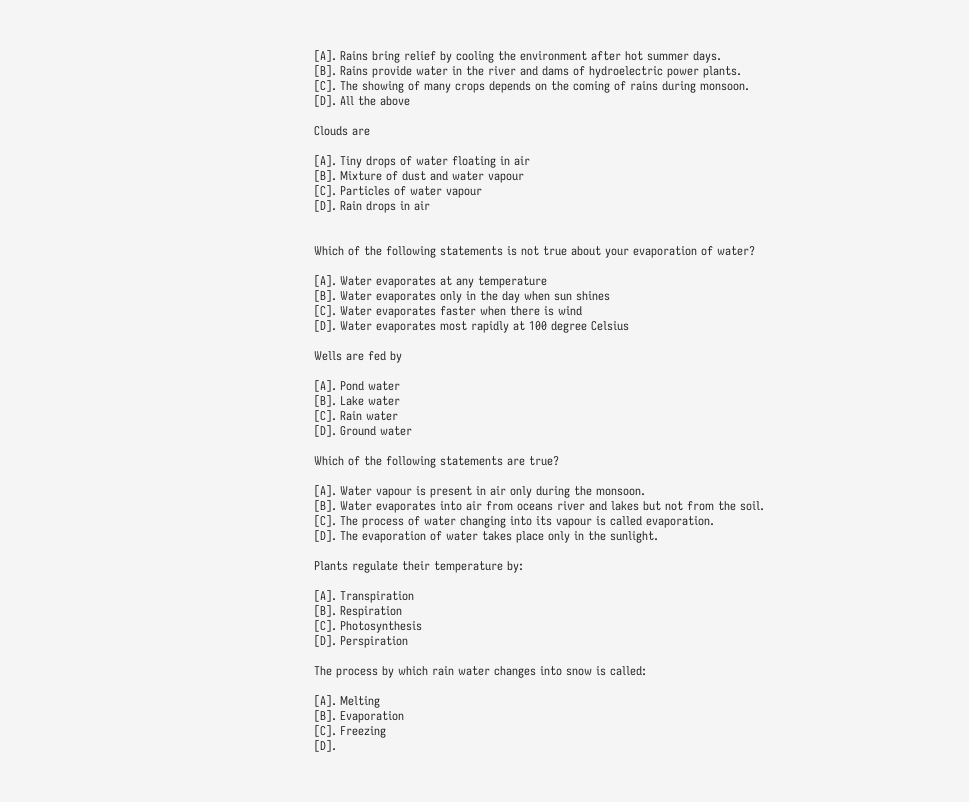[A]. Rains bring relief by cooling the environment after hot summer days.
[B]. Rains provide water in the river and dams of hydroelectric power plants.
[C]. The showing of many crops depends on the coming of rains during monsoon.
[D]. All the above

Clouds are

[A]. Tiny drops of water floating in air
[B]. Mixture of dust and water vapour
[C]. Particles of water vapour
[D]. Rain drops in air


Which of the following statements is not true about your evaporation of water?

[A]. Water evaporates at any temperature
[B]. Water evaporates only in the day when sun shines
[C]. Water evaporates faster when there is wind
[D]. Water evaporates most rapidly at 100 degree Celsius

Wells are fed by

[A]. Pond water
[B]. Lake water
[C]. Rain water
[D]. Ground water

Which of the following statements are true?

[A]. Water vapour is present in air only during the monsoon.
[B]. Water evaporates into air from oceans river and lakes but not from the soil.
[C]. The process of water changing into its vapour is called evaporation.
[D]. The evaporation of water takes place only in the sunlight.

Plants regulate their temperature by:

[A]. Transpiration
[B]. Respiration
[C]. Photosynthesis
[D]. Perspiration

The process by which rain water changes into snow is called:

[A]. Melting
[B]. Evaporation
[C]. Freezing
[D].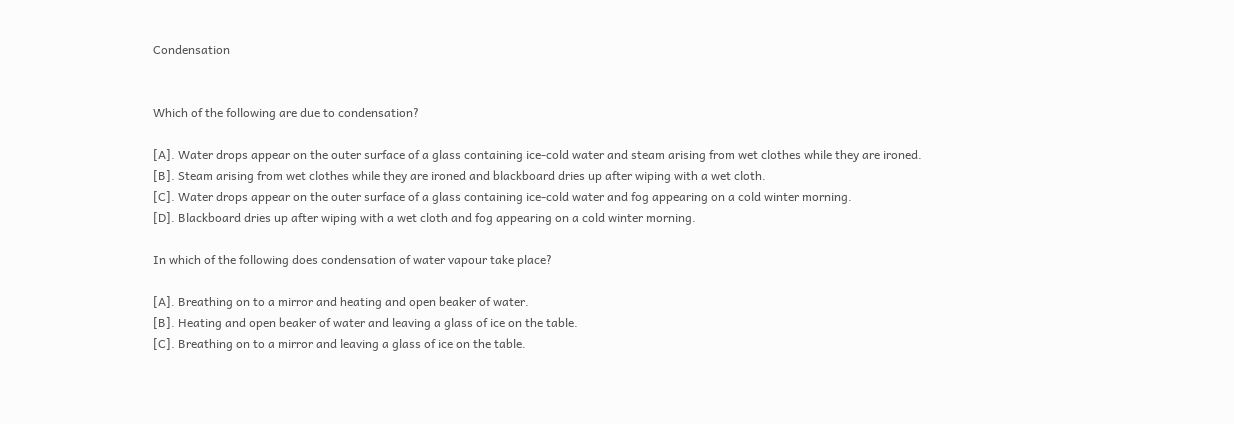Condensation


Which of the following are due to condensation?

[A]. Water drops appear on the outer surface of a glass containing ice-cold water and steam arising from wet clothes while they are ironed.
[B]. Steam arising from wet clothes while they are ironed and blackboard dries up after wiping with a wet cloth.
[C]. Water drops appear on the outer surface of a glass containing ice-cold water and fog appearing on a cold winter morning.
[D]. Blackboard dries up after wiping with a wet cloth and fog appearing on a cold winter morning.

In which of the following does condensation of water vapour take place?

[A]. Breathing on to a mirror and heating and open beaker of water.
[B]. Heating and open beaker of water and leaving a glass of ice on the table.
[C]. Breathing on to a mirror and leaving a glass of ice on the table.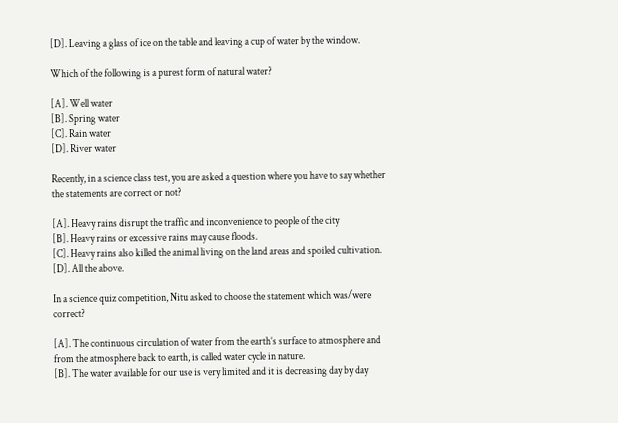[D]. Leaving a glass of ice on the table and leaving a cup of water by the window.

Which of the following is a purest form of natural water?

[A]. Well water
[B]. Spring water
[C]. Rain water
[D]. River water

Recently, in a science class test, you are asked a question where you have to say whether the statements are correct or not?

[A]. Heavy rains disrupt the traffic and inconvenience to people of the city
[B]. Heavy rains or excessive rains may cause floods.
[C]. Heavy rains also killed the animal living on the land areas and spoiled cultivation.
[D]. All the above.

In a science quiz competition, Nitu asked to choose the statement which was/were correct?

[A]. The continuous circulation of water from the earth’s surface to atmosphere and from the atmosphere back to earth, is called water cycle in nature.
[B]. The water available for our use is very limited and it is decreasing day by day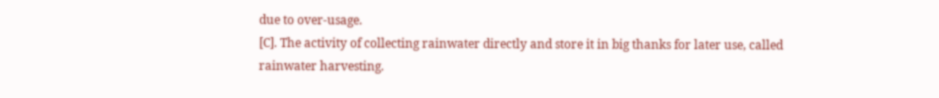due to over-usage.
[C]. The activity of collecting rainwater directly and store it in big thanks for later use, called rainwater harvesting.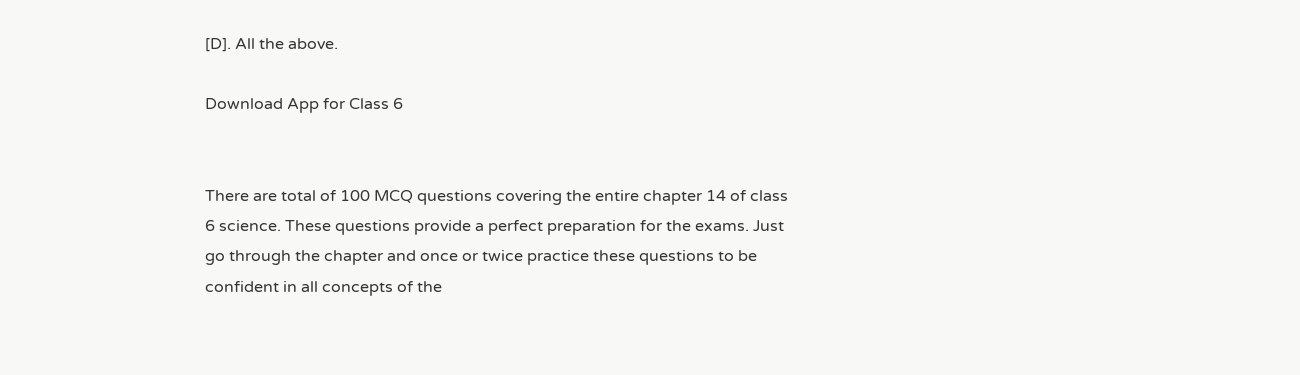[D]. All the above.

Download App for Class 6


There are total of 100 MCQ questions covering the entire chapter 14 of class 6 science. These questions provide a perfect preparation for the exams. Just go through the chapter and once or twice practice these questions to be confident in all concepts of the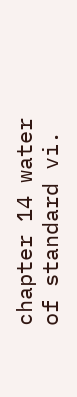chapter 14 water of standard vi.